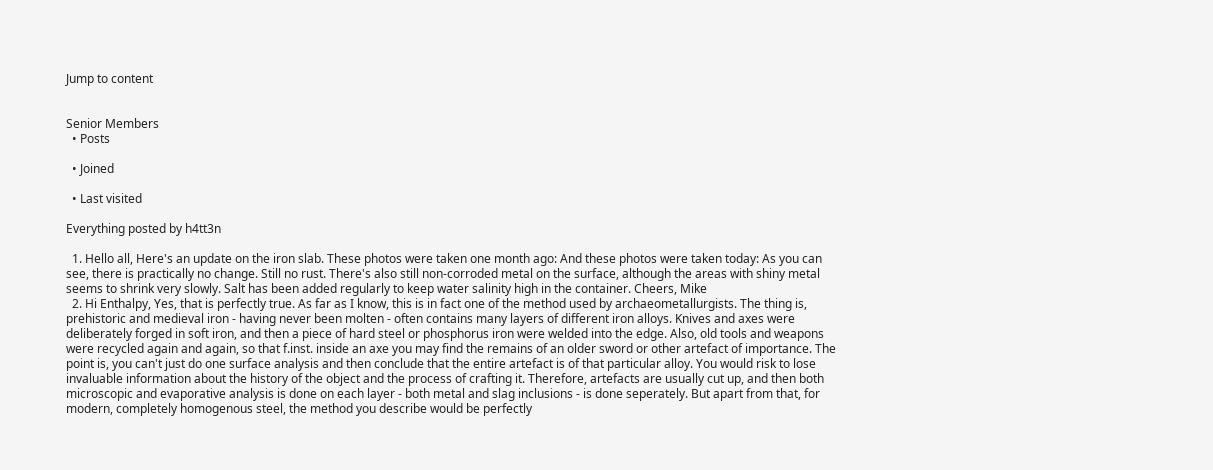Jump to content


Senior Members
  • Posts

  • Joined

  • Last visited

Everything posted by h4tt3n

  1. Hello all, Here's an update on the iron slab. These photos were taken one month ago: And these photos were taken today: As you can see, there is practically no change. Still no rust. There's also still non-corroded metal on the surface, although the areas with shiny metal seems to shrink very slowly. Salt has been added regularly to keep water salinity high in the container. Cheers, Mike
  2. Hi Enthalpy, Yes, that is perfectly true. As far as I know, this is in fact one of the method used by archaeometallurgists. The thing is, prehistoric and medieval iron - having never been molten - often contains many layers of different iron alloys. Knives and axes were deliberately forged in soft iron, and then a piece of hard steel or phosphorus iron were welded into the edge. Also, old tools and weapons were recycled again and again, so that f.inst. inside an axe you may find the remains of an older sword or other artefact of importance. The point is, you can't just do one surface analysis and then conclude that the entire artefact is of that particular alloy. You would risk to lose invaluable information about the history of the object and the process of crafting it. Therefore, artefacts are usually cut up, and then both microscopic and evaporative analysis is done on each layer - both metal and slag inclusions - is done seperately. But apart from that, for modern, completely homogenous steel, the method you describe would be perfectly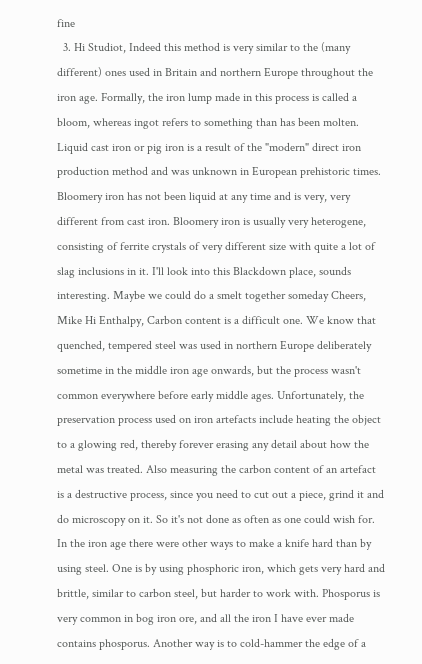fine
  3. Hi Studiot, Indeed this method is very similar to the (many different) ones used in Britain and northern Europe throughout the iron age. Formally, the iron lump made in this process is called a bloom, whereas ingot refers to something than has been molten. Liquid cast iron or pig iron is a result of the "modern" direct iron production method and was unknown in European prehistoric times. Bloomery iron has not been liquid at any time and is very, very different from cast iron. Bloomery iron is usually very heterogene, consisting of ferrite crystals of very different size with quite a lot of slag inclusions in it. I'll look into this Blackdown place, sounds interesting. Maybe we could do a smelt together someday Cheers, Mike Hi Enthalpy, Carbon content is a difficult one. We know that quenched, tempered steel was used in northern Europe deliberately sometime in the middle iron age onwards, but the process wasn't common everywhere before early middle ages. Unfortunately, the preservation process used on iron artefacts include heating the object to a glowing red, thereby forever erasing any detail about how the metal was treated. Also measuring the carbon content of an artefact is a destructive process, since you need to cut out a piece, grind it and do microscopy on it. So it's not done as often as one could wish for. In the iron age there were other ways to make a knife hard than by using steel. One is by using phosphoric iron, which gets very hard and brittle, similar to carbon steel, but harder to work with. Phosporus is very common in bog iron ore, and all the iron I have ever made contains phosporus. Another way is to cold-hammer the edge of a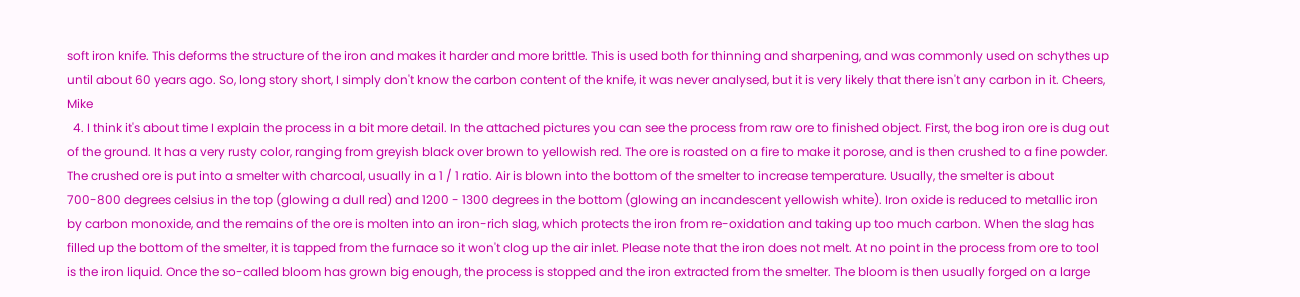soft iron knife. This deforms the structure of the iron and makes it harder and more brittle. This is used both for thinning and sharpening, and was commonly used on schythes up until about 60 years ago. So, long story short, I simply don't know the carbon content of the knife, it was never analysed, but it is very likely that there isn't any carbon in it. Cheers, Mike
  4. I think it's about time I explain the process in a bit more detail. In the attached pictures you can see the process from raw ore to finished object. First, the bog iron ore is dug out of the ground. It has a very rusty color, ranging from greyish black over brown to yellowish red. The ore is roasted on a fire to make it porose, and is then crushed to a fine powder. The crushed ore is put into a smelter with charcoal, usually in a 1 / 1 ratio. Air is blown into the bottom of the smelter to increase temperature. Usually, the smelter is about 700-800 degrees celsius in the top (glowing a dull red) and 1200 - 1300 degrees in the bottom (glowing an incandescent yellowish white). Iron oxide is reduced to metallic iron by carbon monoxide, and the remains of the ore is molten into an iron-rich slag, which protects the iron from re-oxidation and taking up too much carbon. When the slag has filled up the bottom of the smelter, it is tapped from the furnace so it won't clog up the air inlet. Please note that the iron does not melt. At no point in the process from ore to tool is the iron liquid. Once the so-called bloom has grown big enough, the process is stopped and the iron extracted from the smelter. The bloom is then usually forged on a large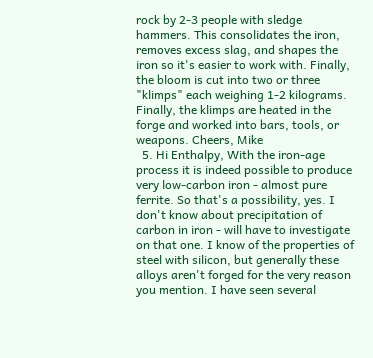rock by 2-3 people with sledge hammers. This consolidates the iron, removes excess slag, and shapes the iron so it's easier to work with. Finally, the bloom is cut into two or three "klimps" each weighing 1-2 kilograms. Finally, the klimps are heated in the forge and worked into bars, tools, or weapons. Cheers, Mike
  5. Hi Enthalpy, With the iron-age process it is indeed possible to produce very low-carbon iron - almost pure ferrite. So that's a possibility, yes. I don't know about precipitation of carbon in iron - will have to investigate on that one. I know of the properties of steel with silicon, but generally these alloys aren't forged for the very reason you mention. I have seen several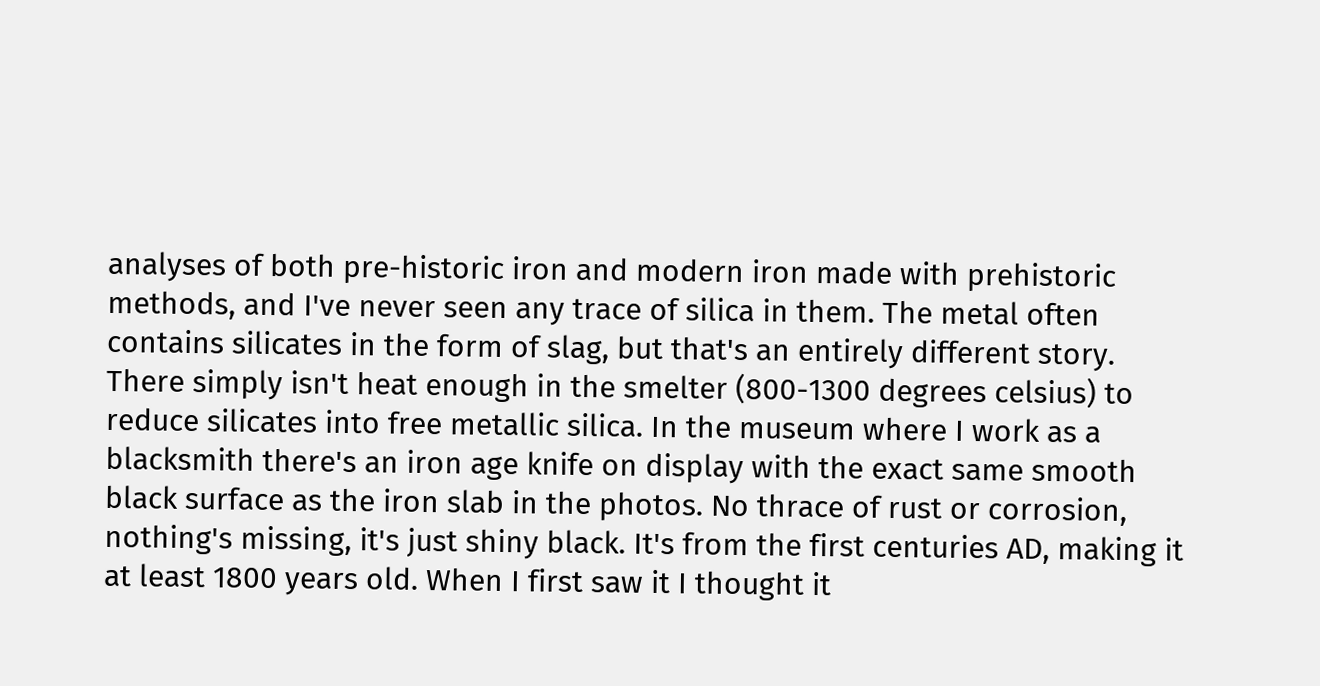analyses of both pre-historic iron and modern iron made with prehistoric methods, and I've never seen any trace of silica in them. The metal often contains silicates in the form of slag, but that's an entirely different story. There simply isn't heat enough in the smelter (800-1300 degrees celsius) to reduce silicates into free metallic silica. In the museum where I work as a blacksmith there's an iron age knife on display with the exact same smooth black surface as the iron slab in the photos. No thrace of rust or corrosion, nothing's missing, it's just shiny black. It's from the first centuries AD, making it at least 1800 years old. When I first saw it I thought it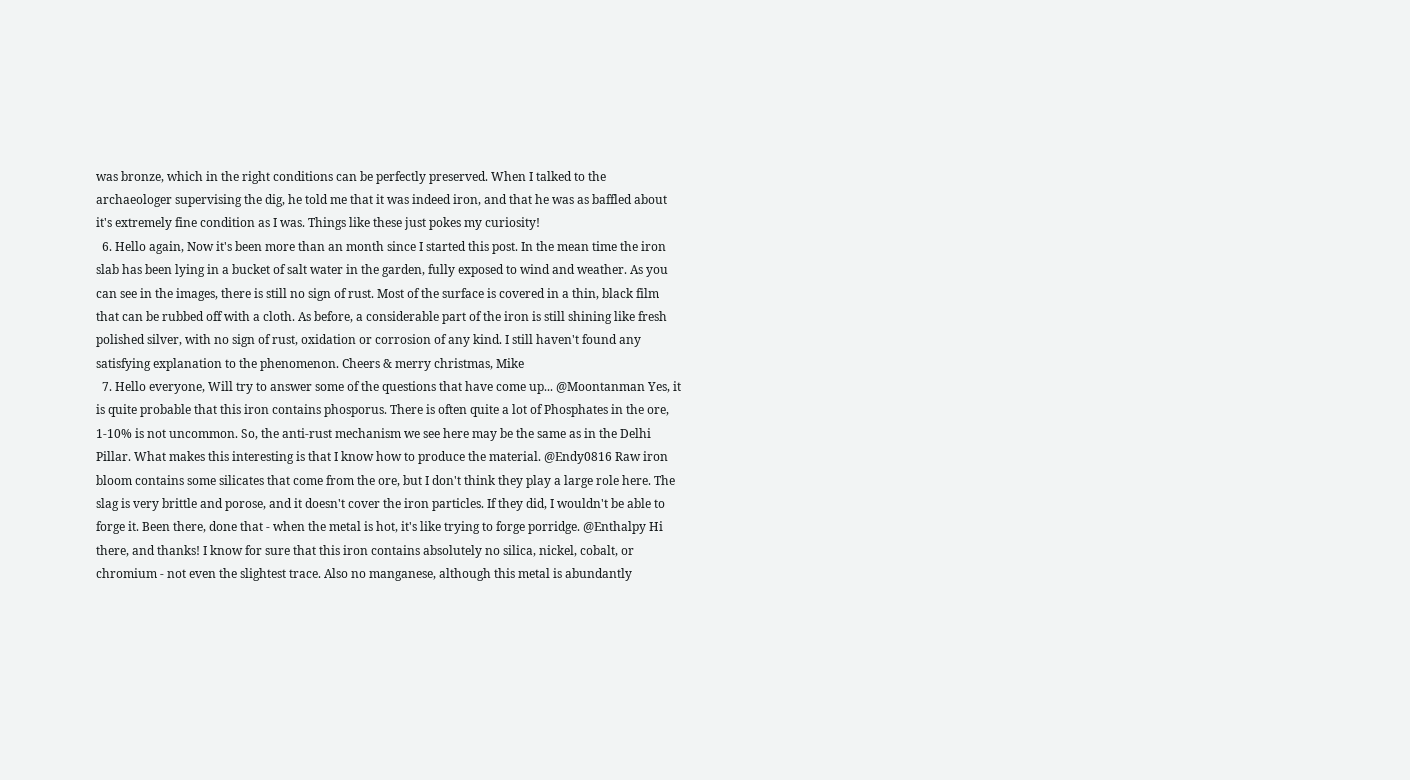was bronze, which in the right conditions can be perfectly preserved. When I talked to the archaeologer supervising the dig, he told me that it was indeed iron, and that he was as baffled about it's extremely fine condition as I was. Things like these just pokes my curiosity!
  6. Hello again, Now it's been more than an month since I started this post. In the mean time the iron slab has been lying in a bucket of salt water in the garden, fully exposed to wind and weather. As you can see in the images, there is still no sign of rust. Most of the surface is covered in a thin, black film that can be rubbed off with a cloth. As before, a considerable part of the iron is still shining like fresh polished silver, with no sign of rust, oxidation or corrosion of any kind. I still haven't found any satisfying explanation to the phenomenon. Cheers & merry christmas, Mike
  7. Hello everyone, Will try to answer some of the questions that have come up... @Moontanman Yes, it is quite probable that this iron contains phosporus. There is often quite a lot of Phosphates in the ore, 1-10% is not uncommon. So, the anti-rust mechanism we see here may be the same as in the Delhi Pillar. What makes this interesting is that I know how to produce the material. @Endy0816 Raw iron bloom contains some silicates that come from the ore, but I don't think they play a large role here. The slag is very brittle and porose, and it doesn't cover the iron particles. If they did, I wouldn't be able to forge it. Been there, done that - when the metal is hot, it's like trying to forge porridge. @Enthalpy Hi there, and thanks! I know for sure that this iron contains absolutely no silica, nickel, cobalt, or chromium - not even the slightest trace. Also no manganese, although this metal is abundantly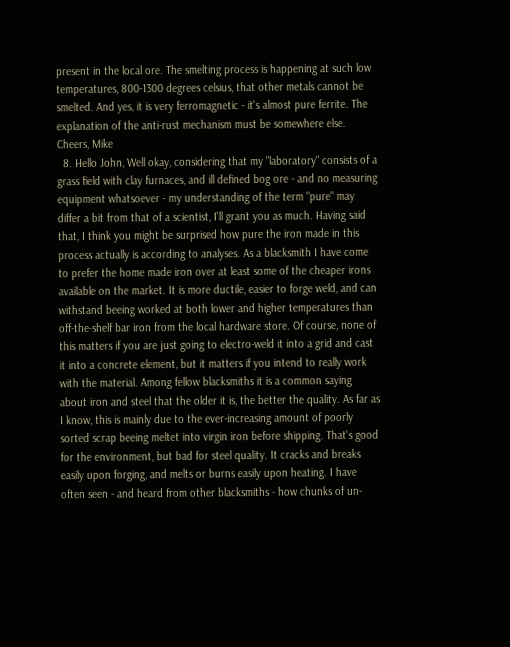present in the local ore. The smelting process is happening at such low temperatures, 800-1300 degrees celsius, that other metals cannot be smelted. And yes, it is very ferromagnetic - it's almost pure ferrite. The explanation of the anti-rust mechanism must be somewhere else. Cheers, Mike
  8. Hello John, Well okay, considering that my "laboratory" consists of a grass field with clay furnaces, and ill defined bog ore - and no measuring equipment whatsoever - my understanding of the term "pure" may differ a bit from that of a scientist, I'll grant you as much. Having said that, I think you might be surprised how pure the iron made in this process actually is according to analyses. As a blacksmith I have come to prefer the home made iron over at least some of the cheaper irons available on the market. It is more ductile, easier to forge weld, and can withstand beeing worked at both lower and higher temperatures than off-the-shelf bar iron from the local hardware store. Of course, none of this matters if you are just going to electro-weld it into a grid and cast it into a concrete element, but it matters if you intend to really work with the material. Among fellow blacksmiths it is a common saying about iron and steel that the older it is, the better the quality. As far as I know, this is mainly due to the ever-increasing amount of poorly sorted scrap beeing meltet into virgin iron before shipping. That's good for the environment, but bad for steel quality. It cracks and breaks easily upon forging, and melts or burns easily upon heating. I have often seen - and heard from other blacksmiths - how chunks of un-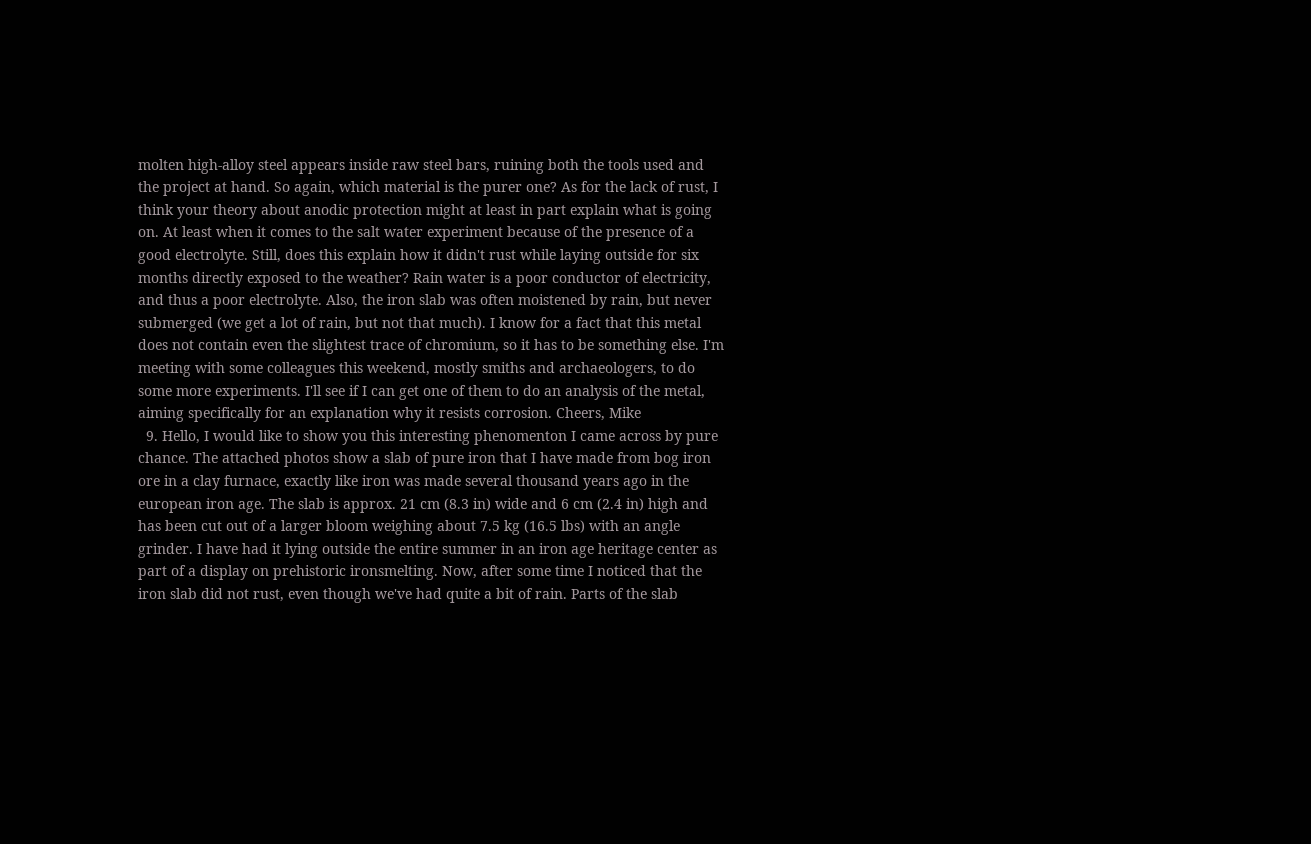molten high-alloy steel appears inside raw steel bars, ruining both the tools used and the project at hand. So again, which material is the purer one? As for the lack of rust, I think your theory about anodic protection might at least in part explain what is going on. At least when it comes to the salt water experiment because of the presence of a good electrolyte. Still, does this explain how it didn't rust while laying outside for six months directly exposed to the weather? Rain water is a poor conductor of electricity, and thus a poor electrolyte. Also, the iron slab was often moistened by rain, but never submerged (we get a lot of rain, but not that much). I know for a fact that this metal does not contain even the slightest trace of chromium, so it has to be something else. I'm meeting with some colleagues this weekend, mostly smiths and archaeologers, to do some more experiments. I'll see if I can get one of them to do an analysis of the metal, aiming specifically for an explanation why it resists corrosion. Cheers, Mike
  9. Hello, I would like to show you this interesting phenomenton I came across by pure chance. The attached photos show a slab of pure iron that I have made from bog iron ore in a clay furnace, exactly like iron was made several thousand years ago in the european iron age. The slab is approx. 21 cm (8.3 in) wide and 6 cm (2.4 in) high and has been cut out of a larger bloom weighing about 7.5 kg (16.5 lbs) with an angle grinder. I have had it lying outside the entire summer in an iron age heritage center as part of a display on prehistoric ironsmelting. Now, after some time I noticed that the iron slab did not rust, even though we've had quite a bit of rain. Parts of the slab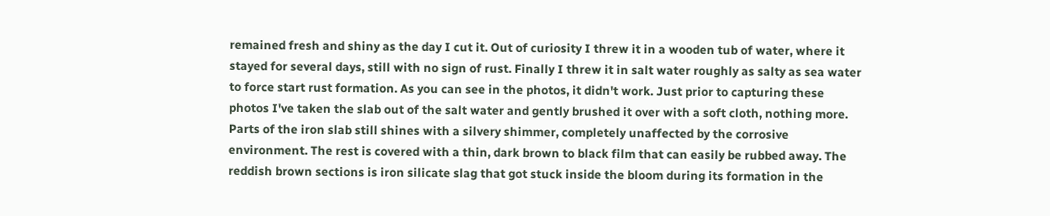remained fresh and shiny as the day I cut it. Out of curiosity I threw it in a wooden tub of water, where it stayed for several days, still with no sign of rust. Finally I threw it in salt water roughly as salty as sea water to force start rust formation. As you can see in the photos, it didn't work. Just prior to capturing these photos I've taken the slab out of the salt water and gently brushed it over with a soft cloth, nothing more. Parts of the iron slab still shines with a silvery shimmer, completely unaffected by the corrosive environment. The rest is covered with a thin, dark brown to black film that can easily be rubbed away. The reddish brown sections is iron silicate slag that got stuck inside the bloom during its formation in the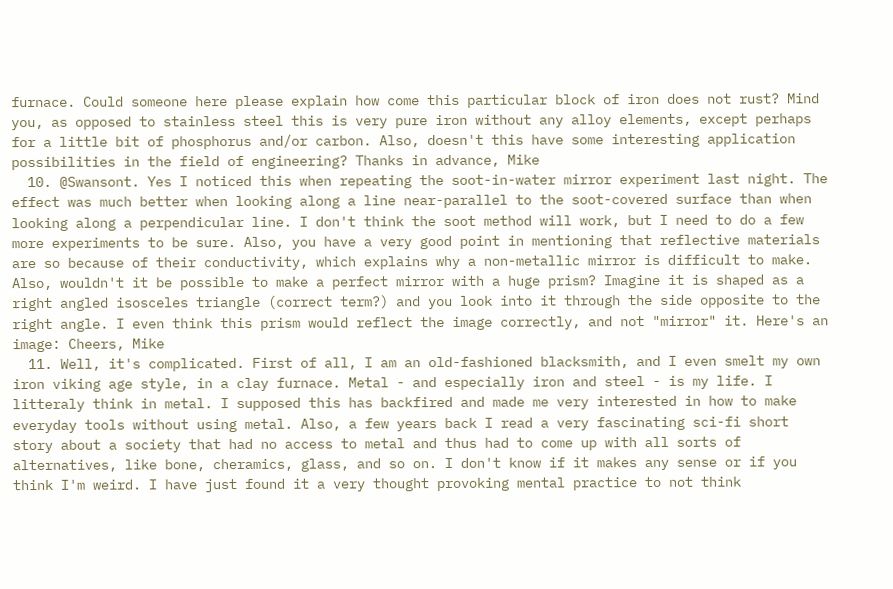furnace. Could someone here please explain how come this particular block of iron does not rust? Mind you, as opposed to stainless steel this is very pure iron without any alloy elements, except perhaps for a little bit of phosphorus and/or carbon. Also, doesn't this have some interesting application possibilities in the field of engineering? Thanks in advance, Mike
  10. @Swansont. Yes I noticed this when repeating the soot-in-water mirror experiment last night. The effect was much better when looking along a line near-parallel to the soot-covered surface than when looking along a perpendicular line. I don't think the soot method will work, but I need to do a few more experiments to be sure. Also, you have a very good point in mentioning that reflective materials are so because of their conductivity, which explains why a non-metallic mirror is difficult to make. Also, wouldn't it be possible to make a perfect mirror with a huge prism? Imagine it is shaped as a right angled isosceles triangle (correct term?) and you look into it through the side opposite to the right angle. I even think this prism would reflect the image correctly, and not "mirror" it. Here's an image: Cheers, Mike
  11. Well, it's complicated. First of all, I am an old-fashioned blacksmith, and I even smelt my own iron viking age style, in a clay furnace. Metal - and especially iron and steel - is my life. I litteraly think in metal. I supposed this has backfired and made me very interested in how to make everyday tools without using metal. Also, a few years back I read a very fascinating sci-fi short story about a society that had no access to metal and thus had to come up with all sorts of alternatives, like bone, cheramics, glass, and so on. I don't know if it makes any sense or if you think I'm weird. I have just found it a very thought provoking mental practice to not think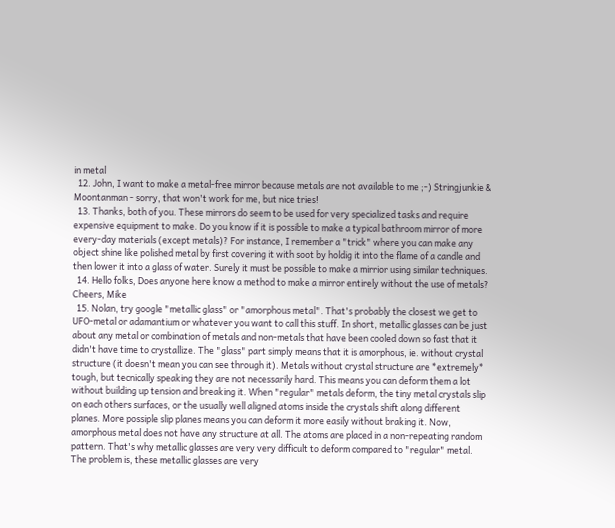in metal
  12. John, I want to make a metal-free mirror because metals are not available to me ;-) Stringjunkie & Moontanman - sorry, that won't work for me, but nice tries!
  13. Thanks, both of you. These mirrors do seem to be used for very specialized tasks and require expensive equipment to make. Do you know if it is possible to make a typical bathroom mirror of more every-day materials (except metals)? For instance, I remember a "trick" where you can make any object shine like polished metal by first covering it with soot by holdig it into the flame of a candle and then lower it into a glass of water. Surely it must be possible to make a mirrior using similar techniques.
  14. Hello folks, Does anyone here know a method to make a mirror entirely without the use of metals? Cheers, Mike
  15. Nolan, try google "metallic glass" or "amorphous metal". That's probably the closest we get to UFO-metal or adamantium or whatever you want to call this stuff. In short, metallic glasses can be just about any metal or combination of metals and non-metals that have been cooled down so fast that it didn't have time to crystallize. The "glass" part simply means that it is amorphous, ie. without crystal structure (it doesn't mean you can see through it). Metals without crystal structure are *extremely* tough, but tecnically speaking they are not necessarily hard. This means you can deform them a lot without building up tension and breaking it. When "regular" metals deform, the tiny metal crystals slip on each others surfaces, or the usually well aligned atoms inside the crystals shift along different planes. More possiple slip planes means you can deform it more easily without braking it. Now, amorphous metal does not have any structure at all. The atoms are placed in a non-repeating random pattern. That's why metallic glasses are very very difficult to deform compared to "regular" metal. The problem is, these metallic glasses are very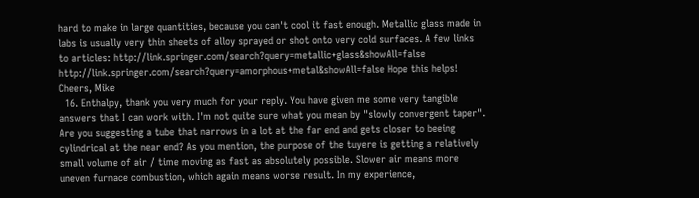hard to make in large quantities, because you can't cool it fast enough. Metallic glass made in labs is usually very thin sheets of alloy sprayed or shot onto very cold surfaces. A few links to articles: http://link.springer.com/search?query=metallic+glass&showAll=false http://link.springer.com/search?query=amorphous+metal&showAll=false Hope this helps! Cheers, Mike
  16. Enthalpy, thank you very much for your reply. You have given me some very tangible answers that I can work with. I'm not quite sure what you mean by "slowly convergent taper". Are you suggesting a tube that narrows in a lot at the far end and gets closer to beeing cylindrical at the near end? As you mention, the purpose of the tuyere is getting a relatively small volume of air / time moving as fast as absolutely possible. Slower air means more uneven furnace combustion, which again means worse result. In my experience,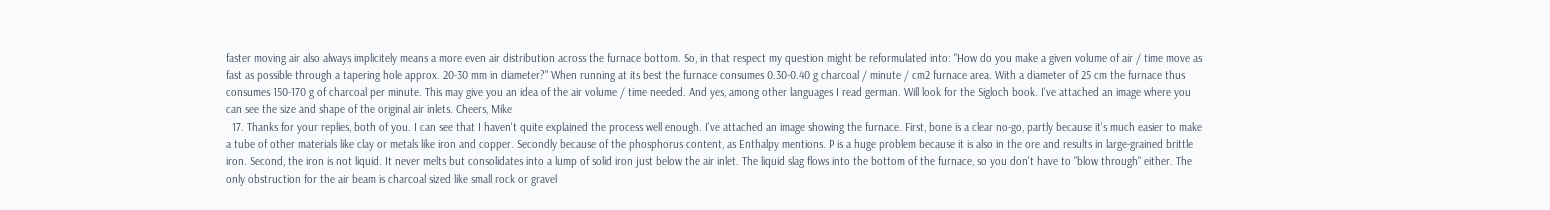faster moving air also always implicitely means a more even air distribution across the furnace bottom. So, in that respect my question might be reformulated into: "How do you make a given volume of air / time move as fast as possible through a tapering hole approx. 20-30 mm in diameter?" When running at its best the furnace consumes 0.30-0.40 g charcoal / minute / cm2 furnace area. With a diameter of 25 cm the furnace thus consumes 150-170 g of charcoal per minute. This may give you an idea of the air volume / time needed. And yes, among other languages I read german. Will look for the Sigloch book. I've attached an image where you can see the size and shape of the original air inlets. Cheers, Mike
  17. Thanks for your replies, both of you. I can see that I haven't quite explained the process well enough. I've attached an image showing the furnace. First, bone is a clear no-go, partly because it's much easier to make a tube of other materials like clay or metals like iron and copper. Secondly because of the phosphorus content, as Enthalpy mentions. P is a huge problem because it is also in the ore and results in large-grained brittle iron. Second, the iron is not liquid. It never melts but consolidates into a lump of solid iron just below the air inlet. The liquid slag flows into the bottom of the furnace, so you don't have to "blow through" either. The only obstruction for the air beam is charcoal sized like small rock or gravel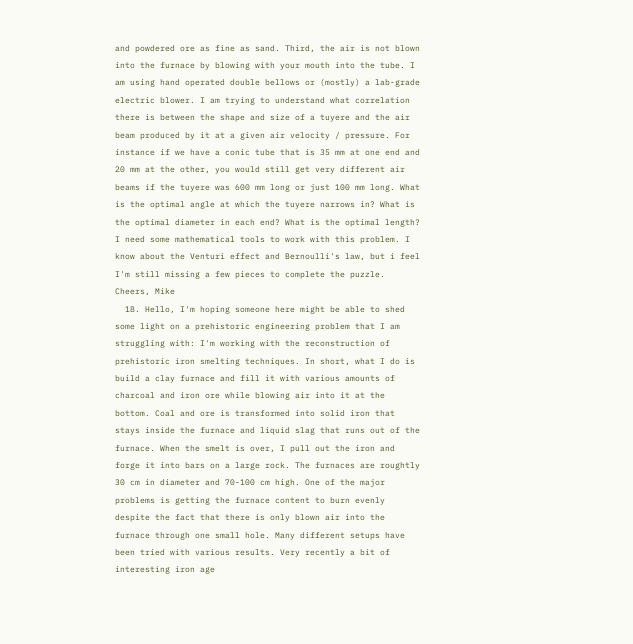and powdered ore as fine as sand. Third, the air is not blown into the furnace by blowing with your mouth into the tube. I am using hand operated double bellows or (mostly) a lab-grade electric blower. I am trying to understand what correlation there is between the shape and size of a tuyere and the air beam produced by it at a given air velocity / pressure. For instance if we have a conic tube that is 35 mm at one end and 20 mm at the other, you would still get very different air beams if the tuyere was 600 mm long or just 100 mm long. What is the optimal angle at which the tuyere narrows in? What is the optimal diameter in each end? What is the optimal length? I need some mathematical tools to work with this problem. I know about the Venturi effect and Bernoulli's law, but i feel I'm still missing a few pieces to complete the puzzle. Cheers, Mike
  18. Hello, I'm hoping someone here might be able to shed some light on a prehistoric engineering problem that I am struggling with: I'm working with the reconstruction of prehistoric iron smelting techniques. In short, what I do is build a clay furnace and fill it with various amounts of charcoal and iron ore while blowing air into it at the bottom. Coal and ore is transformed into solid iron that stays inside the furnace and liquid slag that runs out of the furnace. When the smelt is over, I pull out the iron and forge it into bars on a large rock. The furnaces are roughtly 30 cm in diameter and 70-100 cm high. One of the major problems is getting the furnace content to burn evenly despite the fact that there is only blown air into the furnace through one small hole. Many different setups have been tried with various results. Very recently a bit of interesting iron age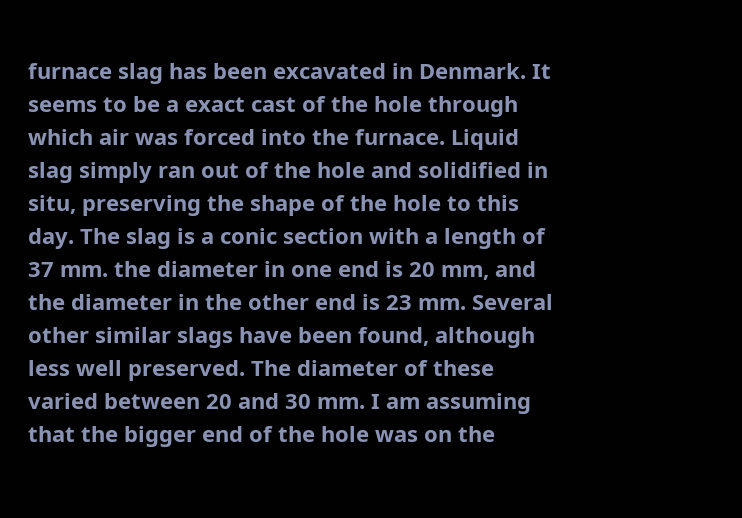furnace slag has been excavated in Denmark. It seems to be a exact cast of the hole through which air was forced into the furnace. Liquid slag simply ran out of the hole and solidified in situ, preserving the shape of the hole to this day. The slag is a conic section with a length of 37 mm. the diameter in one end is 20 mm, and the diameter in the other end is 23 mm. Several other similar slags have been found, although less well preserved. The diameter of these varied between 20 and 30 mm. I am assuming that the bigger end of the hole was on the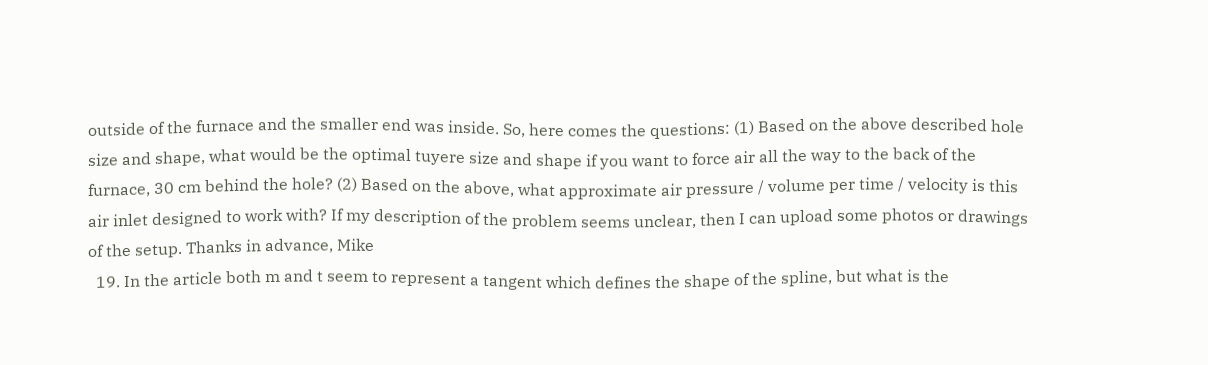outside of the furnace and the smaller end was inside. So, here comes the questions: (1) Based on the above described hole size and shape, what would be the optimal tuyere size and shape if you want to force air all the way to the back of the furnace, 30 cm behind the hole? (2) Based on the above, what approximate air pressure / volume per time / velocity is this air inlet designed to work with? If my description of the problem seems unclear, then I can upload some photos or drawings of the setup. Thanks in advance, Mike
  19. In the article both m and t seem to represent a tangent which defines the shape of the spline, but what is the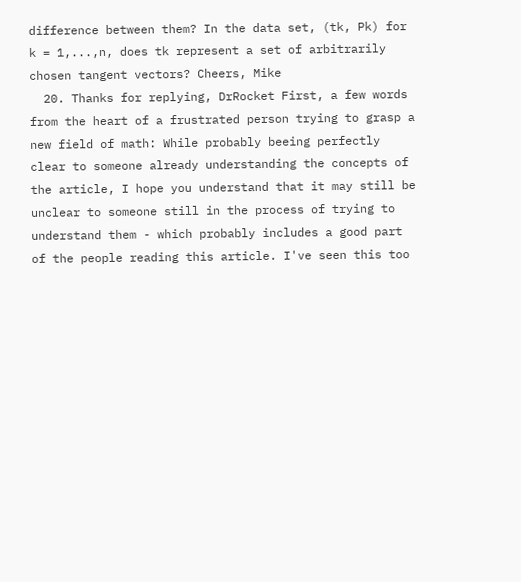difference between them? In the data set, (tk, Pk) for k = 1,...,n, does tk represent a set of arbitrarily chosen tangent vectors? Cheers, Mike
  20. Thanks for replying, DrRocket First, a few words from the heart of a frustrated person trying to grasp a new field of math: While probably beeing perfectly clear to someone already understanding the concepts of the article, I hope you understand that it may still be unclear to someone still in the process of trying to understand them - which probably includes a good part of the people reading this article. I've seen this too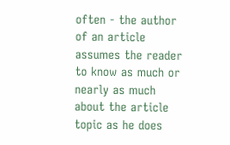often - the author of an article assumes the reader to know as much or nearly as much about the article topic as he does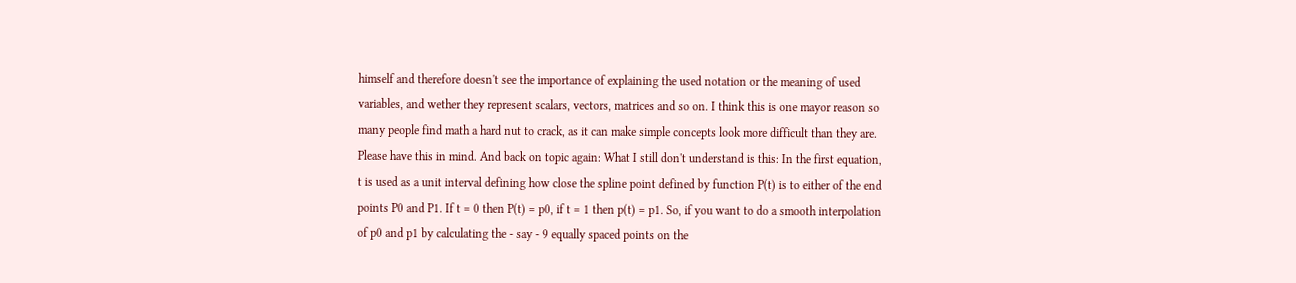himself and therefore doesn't see the importance of explaining the used notation or the meaning of used variables, and wether they represent scalars, vectors, matrices and so on. I think this is one mayor reason so many people find math a hard nut to crack, as it can make simple concepts look more difficult than they are. Please have this in mind. And back on topic again: What I still don't understand is this: In the first equation, t is used as a unit interval defining how close the spline point defined by function P(t) is to either of the end points P0 and P1. If t = 0 then P(t) = p0, if t = 1 then p(t) = p1. So, if you want to do a smooth interpolation of p0 and p1 by calculating the - say - 9 equally spaced points on the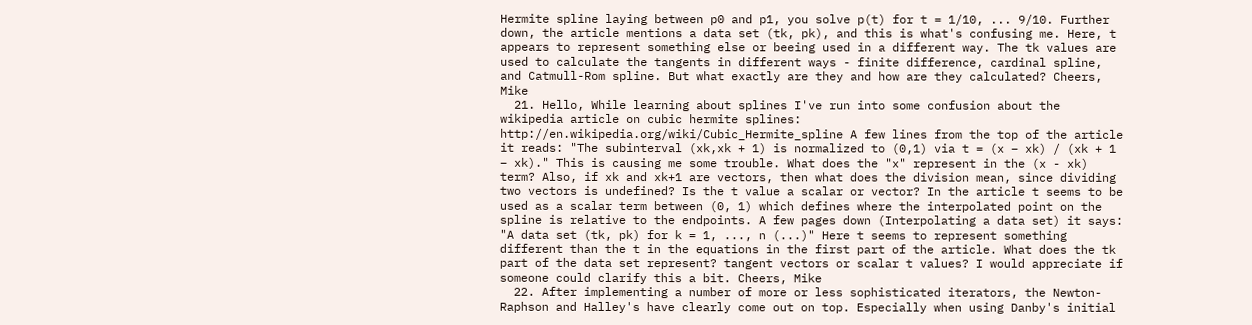Hermite spline laying between p0 and p1, you solve p(t) for t = 1/10, ... 9/10. Further down, the article mentions a data set (tk, pk), and this is what's confusing me. Here, t appears to represent something else or beeing used in a different way. The tk values are used to calculate the tangents in different ways - finite difference, cardinal spline, and Catmull-Rom spline. But what exactly are they and how are they calculated? Cheers, Mike
  21. Hello, While learning about splines I've run into some confusion about the wikipedia article on cubic hermite splines: http://en.wikipedia.org/wiki/Cubic_Hermite_spline A few lines from the top of the article it reads: "The subinterval (xk,xk + 1) is normalized to (0,1) via t = (x − xk) / (xk + 1 − xk)." This is causing me some trouble. What does the "x" represent in the (x - xk) term? Also, if xk and xk+1 are vectors, then what does the division mean, since dividing two vectors is undefined? Is the t value a scalar or vector? In the article t seems to be used as a scalar term between (0, 1) which defines where the interpolated point on the spline is relative to the endpoints. A few pages down (Interpolating a data set) it says: "A data set (tk, pk) for k = 1, ..., n (...)" Here t seems to represent something different than the t in the equations in the first part of the article. What does the tk part of the data set represent? tangent vectors or scalar t values? I would appreciate if someone could clarify this a bit. Cheers, Mike
  22. After implementing a number of more or less sophisticated iterators, the Newton-Raphson and Halley's have clearly come out on top. Especially when using Danby's initial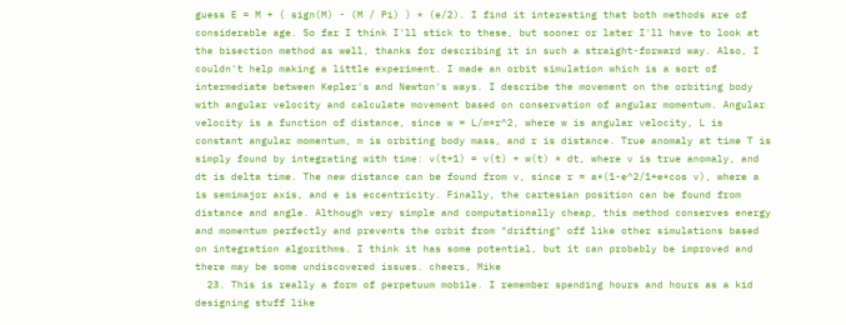guess E = M + ( sign(M) - (M / Pi) ) * (e/2). I find it interesting that both methods are of considerable age. So far I think I'll stick to these, but sooner or later I'll have to look at the bisection method as well, thanks for describing it in such a straight-forward way. Also, I couldn't help making a little experiment. I made an orbit simulation which is a sort of intermediate between Kepler's and Newton's ways. I describe the movement on the orbiting body with angular velocity and calculate movement based on conservation of angular momentum. Angular velocity is a function of distance, since w = L/m*r^2, where w is angular velocity, L is constant angular momentum, m is orbiting body mass, and r is distance. True anomaly at time T is simply found by integrating with time: v(t+1) = v(t) + w(t) * dt, where v is true anomaly, and dt is delta time. The new distance can be found from v, since r = a*(1-e^2/1+e*cos v), where a is semimajor axis, and e is eccentricity. Finally, the cartesian position can be found from distance and angle. Although very simple and computationally cheap, this method conserves energy and momentum perfectly and prevents the orbit from "drifting" off like other simulations based on integration algorithms. I think it has some potential, but it can probably be improved and there may be some undiscovered issues. cheers, Mike
  23. This is really a form of perpetuum mobile. I remember spending hours and hours as a kid designing stuff like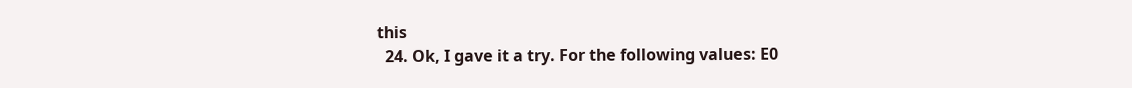this
  24. Ok, I gave it a try. For the following values: E0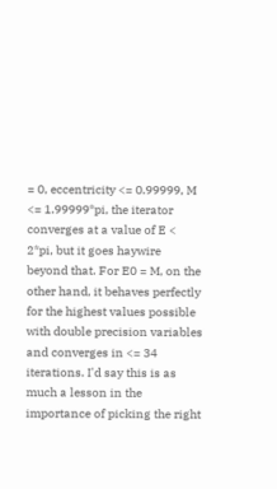= 0, eccentricity <= 0.99999, M <= 1.99999*pi, the iterator converges at a value of E < 2*pi, but it goes haywire beyond that. For E0 = M, on the other hand, it behaves perfectly for the highest values possible with double precision variables and converges in <= 34 iterations. I'd say this is as much a lesson in the importance of picking the right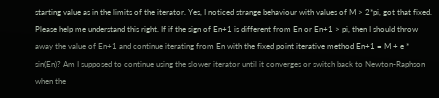starting value as in the limits of the iterator. Yes, I noticed strange behaviour with values of M > 2*pi, got that fixed. Please help me understand this right. If if the sign of En+1 is different from En or En+1 > pi, then I should throw away the value of En+1 and continue iterating from En with the fixed point iterative method En+1 = M + e * sin(En)? Am I supposed to continue using the slower iterator until it converges or switch back to Newton-Raphson when the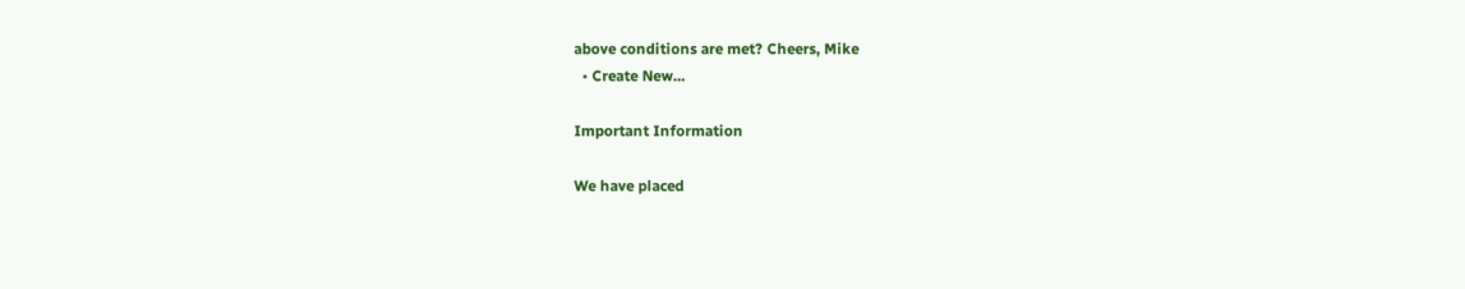above conditions are met? Cheers, Mike
  • Create New...

Important Information

We have placed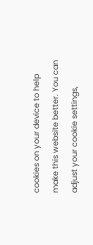cookies on your device to help make this website better. You can adjust your cookie settings,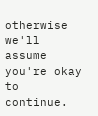otherwise we'll assume you're okay to continue.